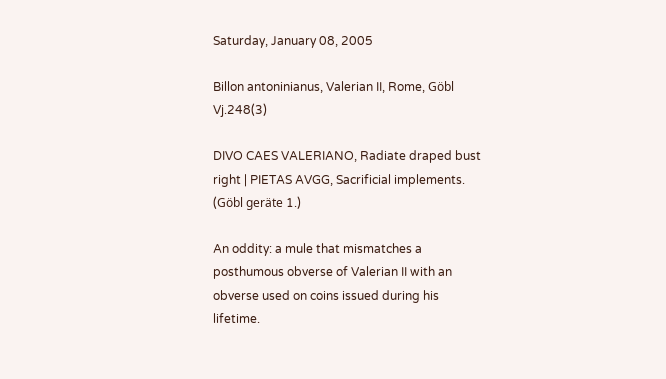Saturday, January 08, 2005

Billon antoninianus, Valerian II, Rome, Göbl Vj.248(3)

DIVO CAES VALERIANO, Radiate draped bust right | PIETAS AVGG, Sacrificial implements. (Göbl geräte 1.)

An oddity: a mule that mismatches a posthumous obverse of Valerian II with an obverse used on coins issued during his lifetime.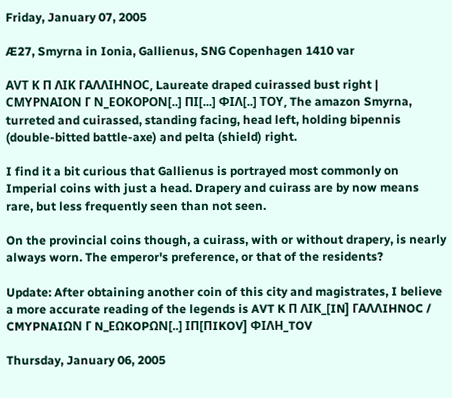Friday, January 07, 2005

Æ27, Smyrna in Ionia, Gallienus, SNG Copenhagen 1410 var

ΑVΤ Κ Π ΛΙΚ ΓΑΛΛΙΗΝΟC, Laureate draped cuirassed bust right | CΜΥΡΝΑΙΟΝ Γ Ν_ΕΟΚΟΡΟΝ[..] ΠΙ[...] ΦΙΛ[..] ΤΟΥ, The amazon Smyrna, turreted and cuirassed, standing facing, head left, holding bipennis (double-bitted battle-axe) and pelta (shield) right.

I find it a bit curious that Gallienus is portrayed most commonly on Imperial coins with just a head. Drapery and cuirass are by now means rare, but less frequently seen than not seen.

On the provincial coins though, a cuirass, with or without drapery, is nearly always worn. The emperor's preference, or that of the residents?

Update: After obtaining another coin of this city and magistrates, I believe a more accurate reading of the legends is AVT K Π ΛIK_[IN] ΓAΛΛIHNOC / CMYPNAIΩN Γ N_EΩKOPΩN[..] IΠ[ΠIKOV] ΦIΛH_TOV

Thursday, January 06, 2005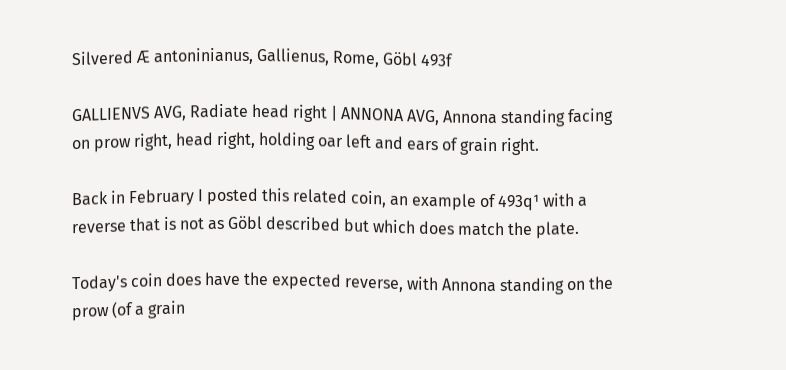Silvered Æ antoninianus, Gallienus, Rome, Göbl 493f

GALLIENVS AVG, Radiate head right | ANNONA AVG, Annona standing facing on prow right, head right, holding oar left and ears of grain right.

Back in February I posted this related coin, an example of 493q¹ with a reverse that is not as Göbl described but which does match the plate.

Today's coin does have the expected reverse, with Annona standing on the prow (of a grain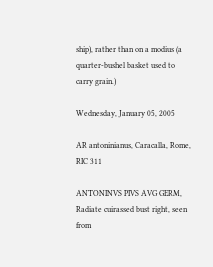ship), rather than on a modius (a quarter-bushel basket used to carry grain.)

Wednesday, January 05, 2005

AR antoninianus, Caracalla, Rome, RIC 311

ANTONINVS PIVS AVG GERM, Radiate cuirassed bust right, seen from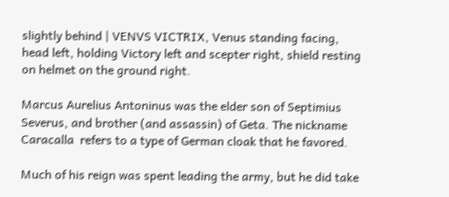slightly behind | VENVS VICTRIX, Venus standing facing, head left, holding Victory left and scepter right, shield resting on helmet on the ground right.

Marcus Aurelius Antoninus was the elder son of Septimius Severus, and brother (and assassin) of Geta. The nickname Caracalla  refers to a type of German cloak that he favored.

Much of his reign was spent leading the army, but he did take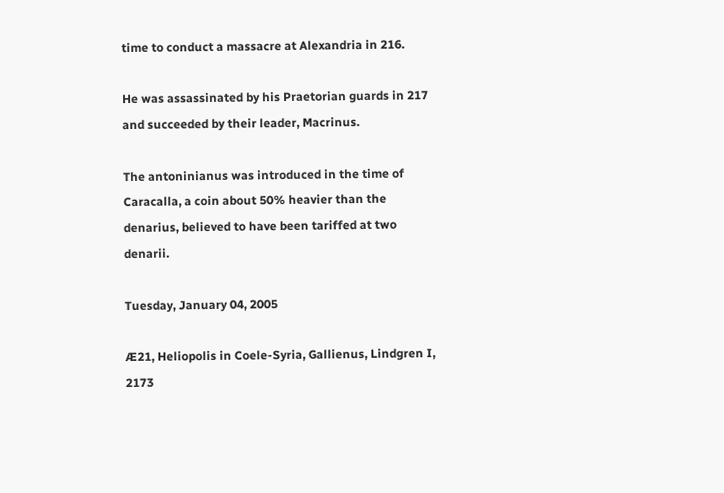time to conduct a massacre at Alexandria in 216.

He was assassinated by his Praetorian guards in 217 and succeeded by their leader, Macrinus.

The antoninianus was introduced in the time of Caracalla, a coin about 50% heavier than the denarius, believed to have been tariffed at two denarii.

Tuesday, January 04, 2005

Æ21, Heliopolis in Coele-Syria, Gallienus, Lindgren I, 2173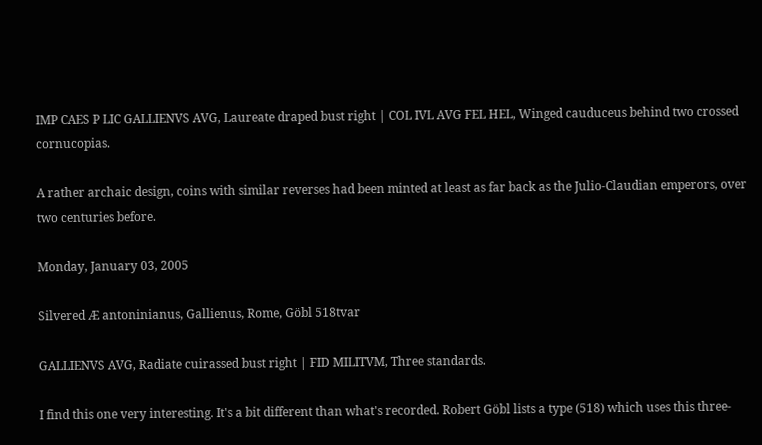IMP CAES P LIC GALLIENVS AVG, Laureate draped bust right | COL IVL AVG FEL HEL, Winged cauduceus behind two crossed cornucopias.

A rather archaic design, coins with similar reverses had been minted at least as far back as the Julio-Claudian emperors, over two centuries before.

Monday, January 03, 2005

Silvered Æ antoninianus, Gallienus, Rome, Göbl 518tvar

GALLIENVS AVG, Radiate cuirassed bust right | FID MILITVM, Three standards.

I find this one very interesting. It's a bit different than what's recorded. Robert Göbl lists a type (518) which uses this three-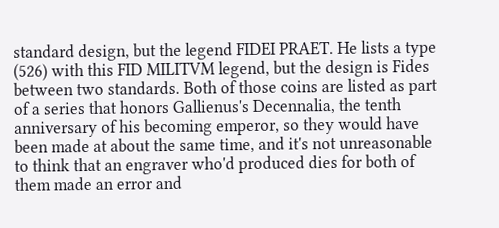standard design, but the legend FIDEI PRAET. He lists a type (526) with this FID MILITVM legend, but the design is Fides between two standards. Both of those coins are listed as part of a series that honors Gallienus's Decennalia, the tenth anniversary of his becoming emperor, so they would have been made at about the same time, and it's not unreasonable to think that an engraver who'd produced dies for both of them made an error and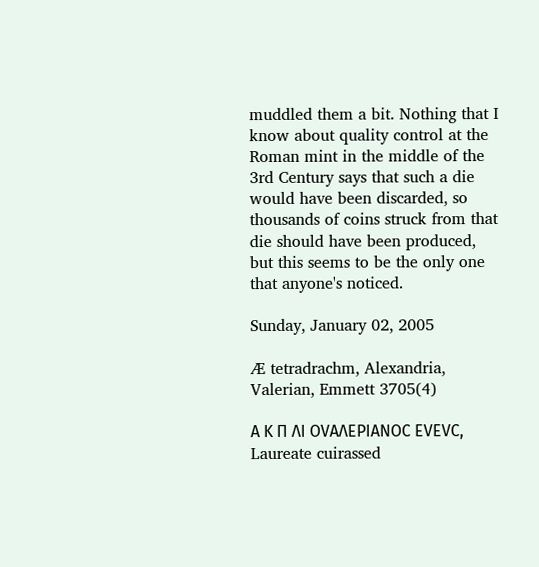muddled them a bit. Nothing that I know about quality control at the Roman mint in the middle of the 3rd Century says that such a die would have been discarded, so thousands of coins struck from that die should have been produced, but this seems to be the only one that anyone's noticed.

Sunday, January 02, 2005

Æ tetradrachm, Alexandria, Valerian, Emmett 3705(4)

Α Κ Π ΛΙ ΟVΑΛΕΡΙΑΝΟC ΕVΕVC, Laureate cuirassed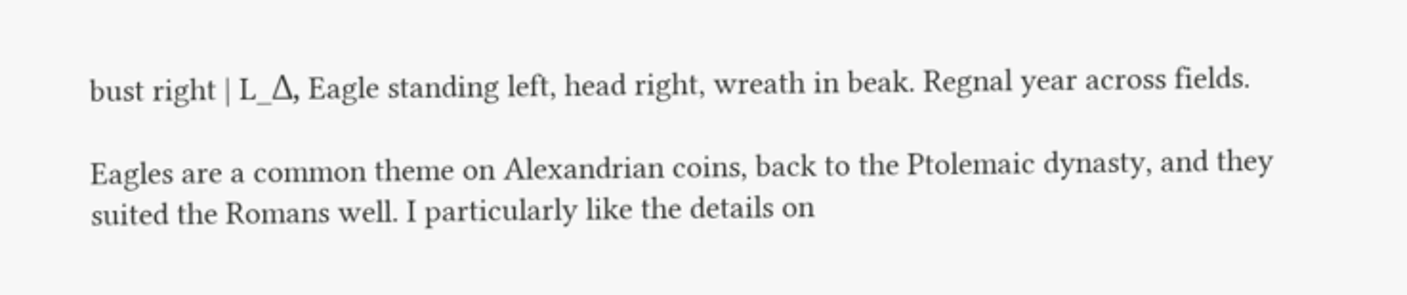bust right | L_Δ, Eagle standing left, head right, wreath in beak. Regnal year across fields.

Eagles are a common theme on Alexandrian coins, back to the Ptolemaic dynasty, and they suited the Romans well. I particularly like the details on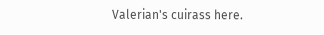Valerian's cuirass here.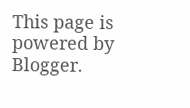This page is powered by Blogger.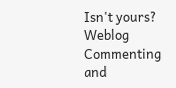Isn't yours? Weblog Commenting and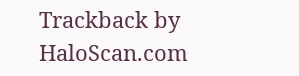Trackback by HaloScan.com